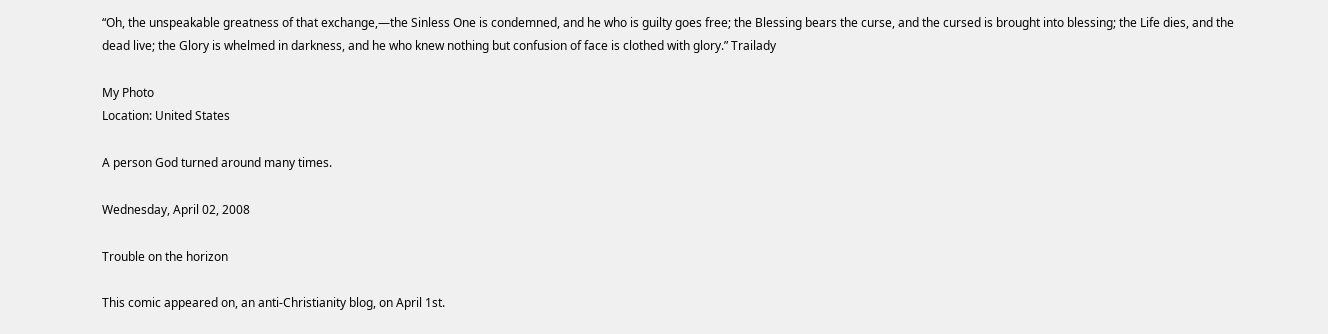“Oh, the unspeakable greatness of that exchange,—the Sinless One is condemned, and he who is guilty goes free; the Blessing bears the curse, and the cursed is brought into blessing; the Life dies, and the dead live; the Glory is whelmed in darkness, and he who knew nothing but confusion of face is clothed with glory.” Trailady

My Photo
Location: United States

A person God turned around many times.

Wednesday, April 02, 2008

Trouble on the horizon

This comic appeared on, an anti-Christianity blog, on April 1st.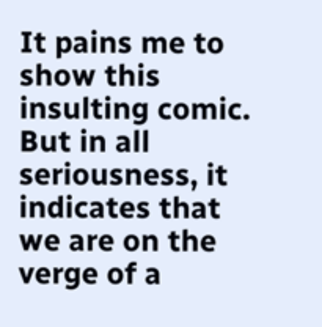It pains me to show this insulting comic. But in all seriousness, it indicates that we are on the verge of a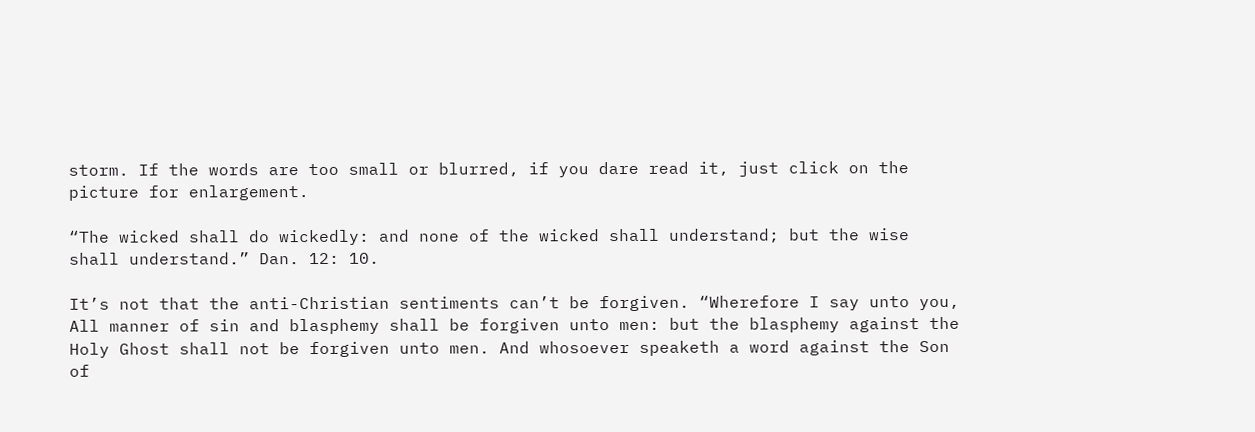storm. If the words are too small or blurred, if you dare read it, just click on the picture for enlargement.

“The wicked shall do wickedly: and none of the wicked shall understand; but the wise shall understand.” Dan. 12: 10.

It’s not that the anti-Christian sentiments can’t be forgiven. “Wherefore I say unto you, All manner of sin and blasphemy shall be forgiven unto men: but the blasphemy against the Holy Ghost shall not be forgiven unto men. And whosoever speaketh a word against the Son of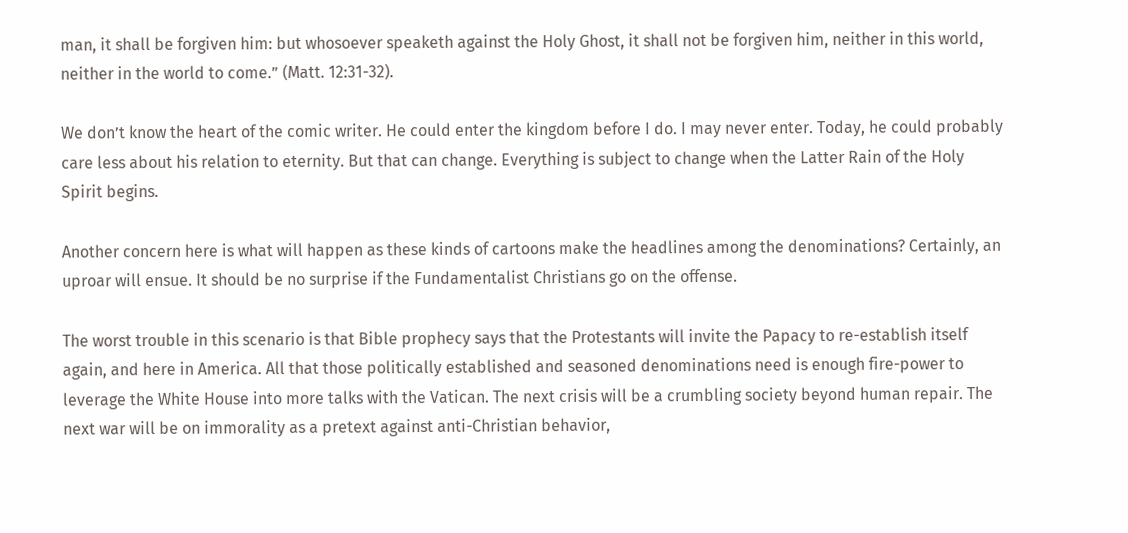man, it shall be forgiven him: but whosoever speaketh against the Holy Ghost, it shall not be forgiven him, neither in this world, neither in the world to come.” (Matt. 12:31-32).

We don’t know the heart of the comic writer. He could enter the kingdom before I do. I may never enter. Today, he could probably care less about his relation to eternity. But that can change. Everything is subject to change when the Latter Rain of the Holy Spirit begins.

Another concern here is what will happen as these kinds of cartoons make the headlines among the denominations? Certainly, an uproar will ensue. It should be no surprise if the Fundamentalist Christians go on the offense.

The worst trouble in this scenario is that Bible prophecy says that the Protestants will invite the Papacy to re-establish itself again, and here in America. All that those politically established and seasoned denominations need is enough fire-power to leverage the White House into more talks with the Vatican. The next crisis will be a crumbling society beyond human repair. The next war will be on immorality as a pretext against anti-Christian behavior,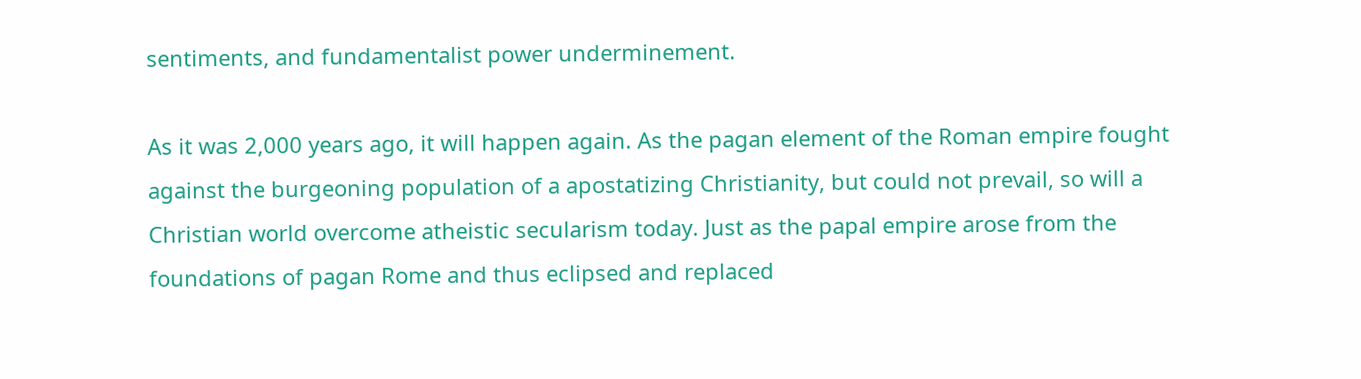sentiments, and fundamentalist power underminement.

As it was 2,000 years ago, it will happen again. As the pagan element of the Roman empire fought against the burgeoning population of a apostatizing Christianity, but could not prevail, so will a Christian world overcome atheistic secularism today. Just as the papal empire arose from the foundations of pagan Rome and thus eclipsed and replaced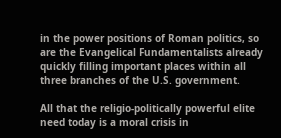in the power positions of Roman politics, so are the Evangelical Fundamentalists already quickly filling important places within all three branches of the U.S. government.

All that the religio-politically powerful elite need today is a moral crisis in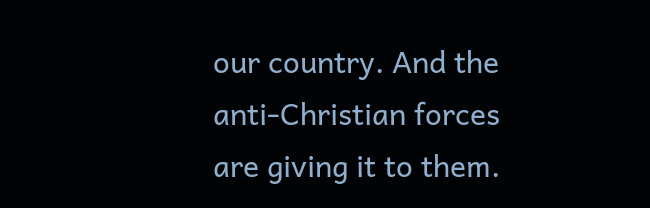our country. And the anti-Christian forces are giving it to them.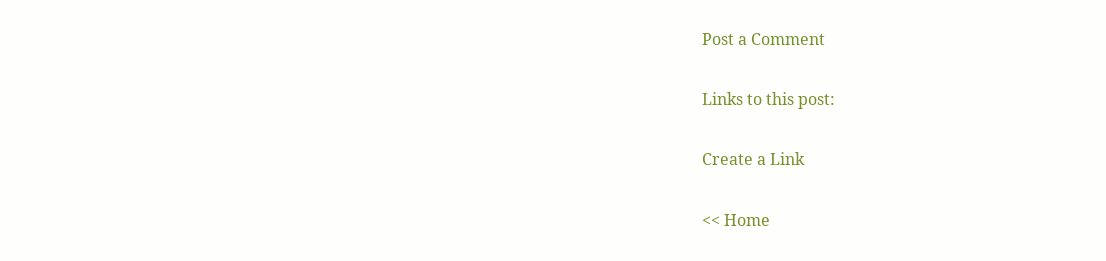Post a Comment

Links to this post:

Create a Link

<< Home